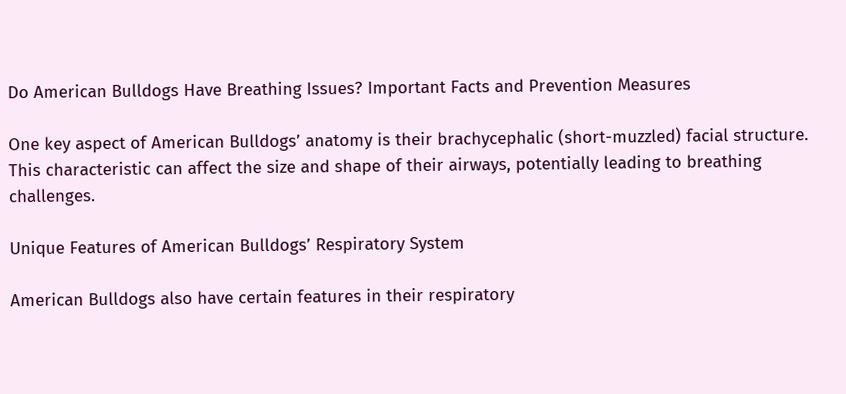Do American Bulldogs Have Breathing Issues? Important Facts and Prevention Measures

One key aspect of American Bulldogs’ anatomy is their brachycephalic (short-muzzled) facial structure. This characteristic can affect the size and shape of their airways, potentially leading to breathing challenges.

Unique Features of American Bulldogs’ Respiratory System

American Bulldogs also have certain features in their respiratory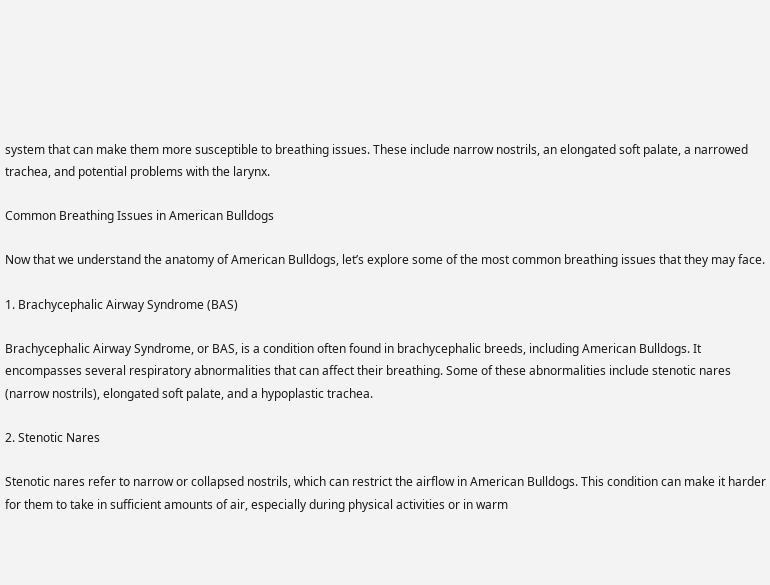system that can make them more susceptible to breathing issues. These include narrow nostrils, an elongated soft palate, a narrowed trachea, and potential problems with the larynx.

Common Breathing Issues in American Bulldogs

Now that we understand the anatomy of American Bulldogs, let’s explore some of the most common breathing issues that they may face.

1. Brachycephalic Airway Syndrome (BAS)

Brachycephalic Airway Syndrome, or BAS, is a condition often found in brachycephalic breeds, including American Bulldogs. It encompasses several respiratory abnormalities that can affect their breathing. Some of these abnormalities include stenotic nares (narrow nostrils), elongated soft palate, and a hypoplastic trachea.

2. Stenotic Nares

Stenotic nares refer to narrow or collapsed nostrils, which can restrict the airflow in American Bulldogs. This condition can make it harder for them to take in sufficient amounts of air, especially during physical activities or in warm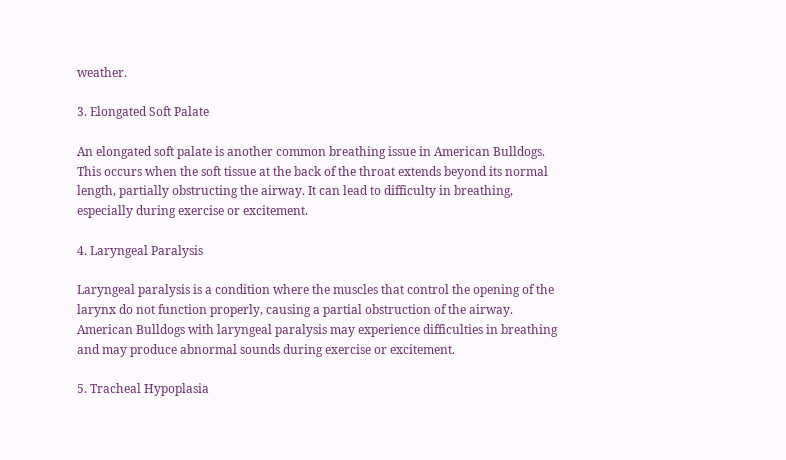weather.

3. Elongated Soft Palate

An elongated soft palate is another common breathing issue in American Bulldogs. This occurs when the soft tissue at the back of the throat extends beyond its normal length, partially obstructing the airway. It can lead to difficulty in breathing, especially during exercise or excitement.

4. Laryngeal Paralysis

Laryngeal paralysis is a condition where the muscles that control the opening of the larynx do not function properly, causing a partial obstruction of the airway. American Bulldogs with laryngeal paralysis may experience difficulties in breathing and may produce abnormal sounds during exercise or excitement.

5. Tracheal Hypoplasia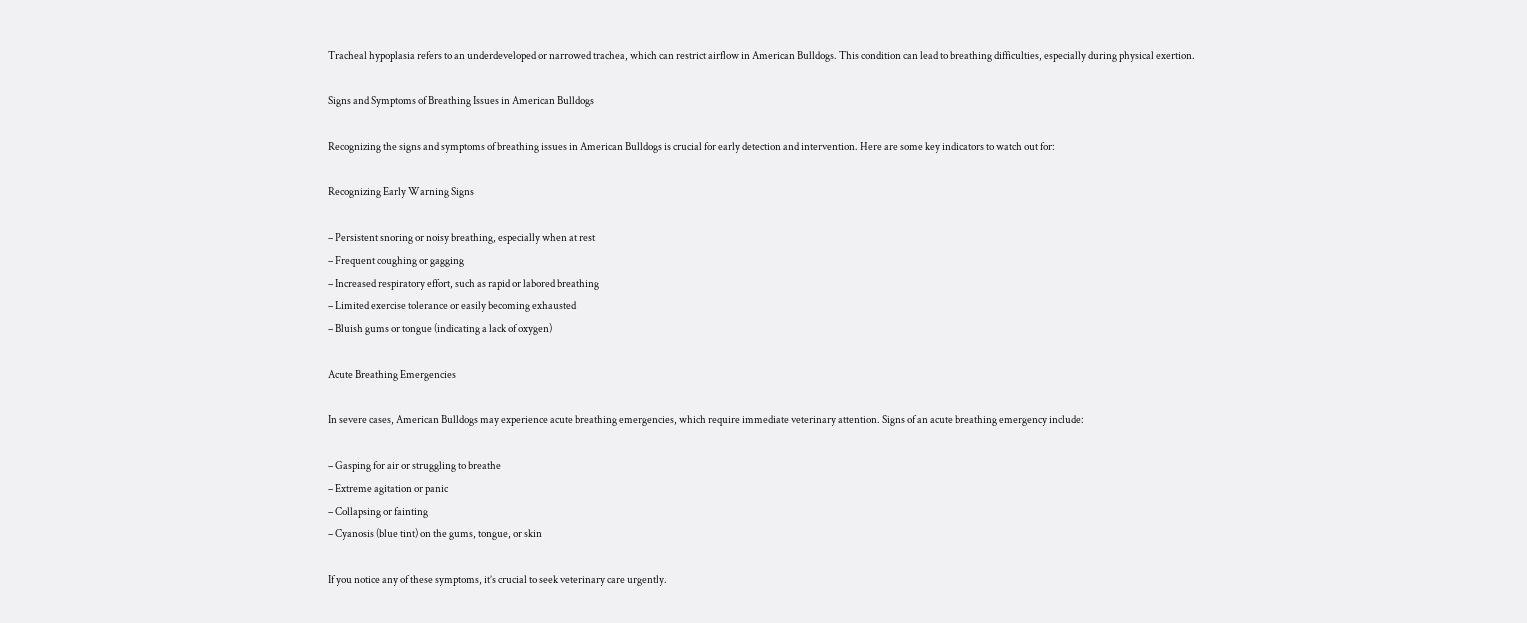Tracheal hypoplasia refers to an underdeveloped or narrowed trachea, which can restrict airflow in American Bulldogs. This condition can lead to breathing difficulties, especially during physical exertion.

Signs and Symptoms of Breathing Issues in American Bulldogs

Recognizing the signs and symptoms of breathing issues in American Bulldogs is crucial for early detection and intervention. Here are some key indicators to watch out for:

Recognizing Early Warning Signs

– Persistent snoring or noisy breathing, especially when at rest
– Frequent coughing or gagging
– Increased respiratory effort, such as rapid or labored breathing
– Limited exercise tolerance or easily becoming exhausted
– Bluish gums or tongue (indicating a lack of oxygen)

Acute Breathing Emergencies

In severe cases, American Bulldogs may experience acute breathing emergencies, which require immediate veterinary attention. Signs of an acute breathing emergency include:

– Gasping for air or struggling to breathe
– Extreme agitation or panic
– Collapsing or fainting
– Cyanosis (blue tint) on the gums, tongue, or skin

If you notice any of these symptoms, it’s crucial to seek veterinary care urgently.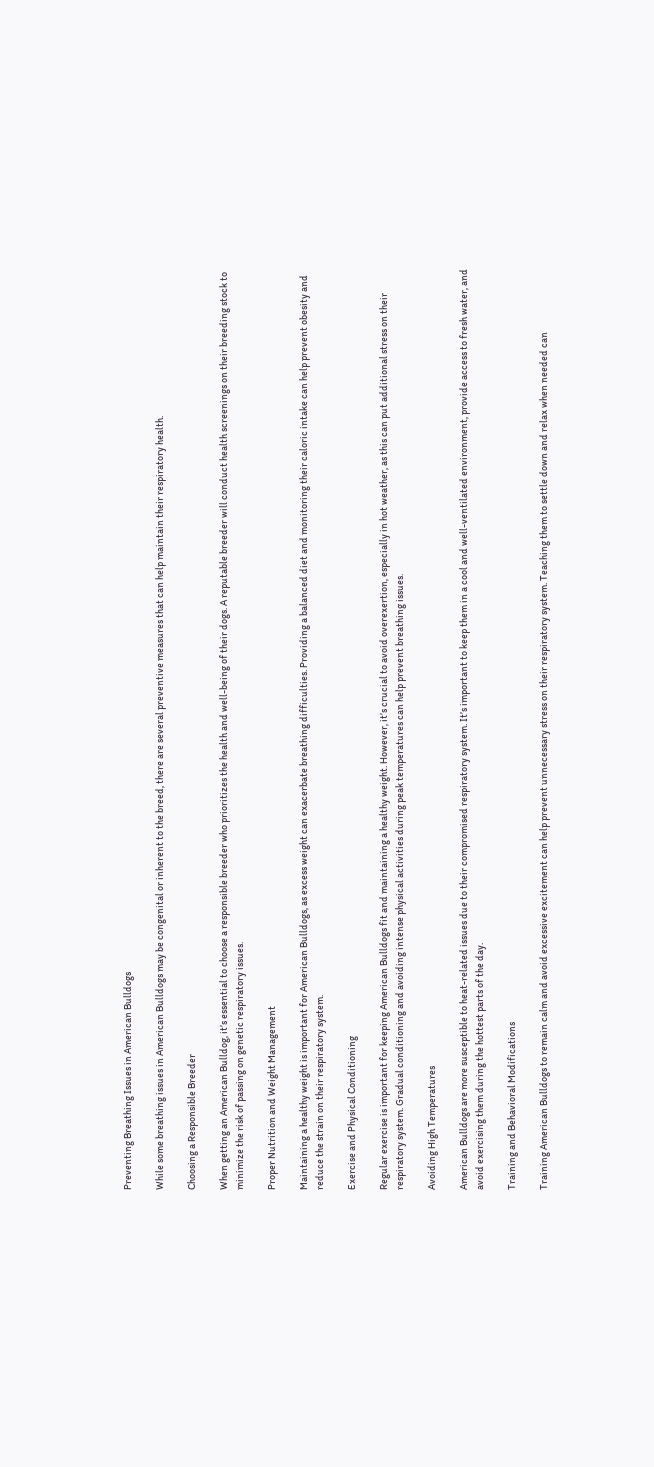Preventing Breathing Issues in American Bulldogs

While some breathing issues in American Bulldogs may be congenital or inherent to the breed, there are several preventive measures that can help maintain their respiratory health.

Choosing a Responsible Breeder

When getting an American Bulldog, it’s essential to choose a responsible breeder who prioritizes the health and well-being of their dogs. A reputable breeder will conduct health screenings on their breeding stock to minimize the risk of passing on genetic respiratory issues.

Proper Nutrition and Weight Management

Maintaining a healthy weight is important for American Bulldogs, as excess weight can exacerbate breathing difficulties. Providing a balanced diet and monitoring their caloric intake can help prevent obesity and reduce the strain on their respiratory system.

Exercise and Physical Conditioning

Regular exercise is important for keeping American Bulldogs fit and maintaining a healthy weight. However, it’s crucial to avoid overexertion, especially in hot weather, as this can put additional stress on their respiratory system. Gradual conditioning and avoiding intense physical activities during peak temperatures can help prevent breathing issues.

Avoiding High Temperatures

American Bulldogs are more susceptible to heat-related issues due to their compromised respiratory system. It’s important to keep them in a cool and well-ventilated environment, provide access to fresh water, and avoid exercising them during the hottest parts of the day.

Training and Behavioral Modifications

Training American Bulldogs to remain calm and avoid excessive excitement can help prevent unnecessary stress on their respiratory system. Teaching them to settle down and relax when needed can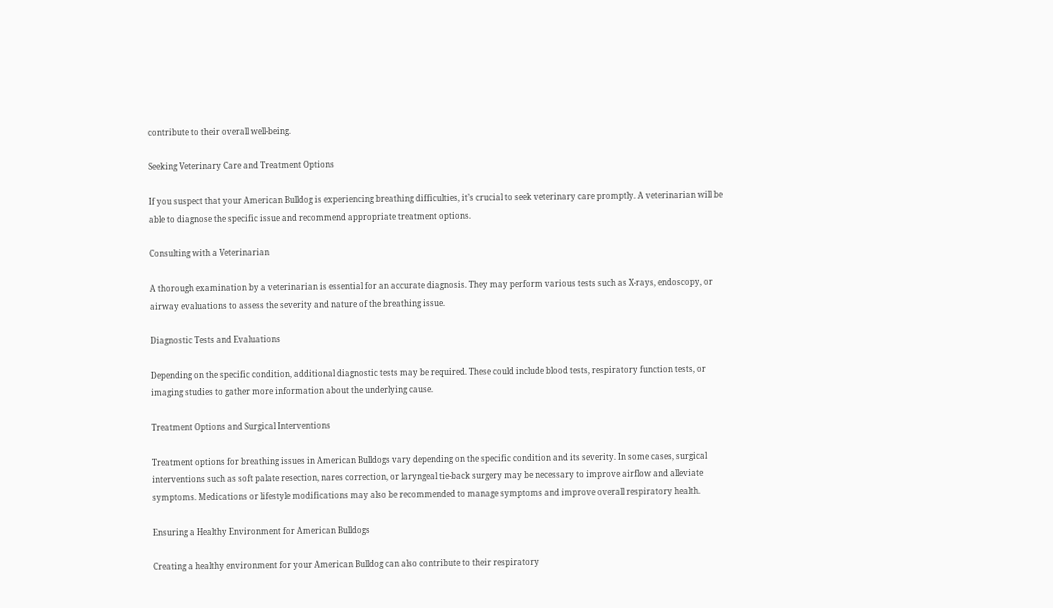contribute to their overall well-being.

Seeking Veterinary Care and Treatment Options

If you suspect that your American Bulldog is experiencing breathing difficulties, it’s crucial to seek veterinary care promptly. A veterinarian will be able to diagnose the specific issue and recommend appropriate treatment options.

Consulting with a Veterinarian

A thorough examination by a veterinarian is essential for an accurate diagnosis. They may perform various tests such as X-rays, endoscopy, or airway evaluations to assess the severity and nature of the breathing issue.

Diagnostic Tests and Evaluations

Depending on the specific condition, additional diagnostic tests may be required. These could include blood tests, respiratory function tests, or imaging studies to gather more information about the underlying cause.

Treatment Options and Surgical Interventions

Treatment options for breathing issues in American Bulldogs vary depending on the specific condition and its severity. In some cases, surgical interventions such as soft palate resection, nares correction, or laryngeal tie-back surgery may be necessary to improve airflow and alleviate symptoms. Medications or lifestyle modifications may also be recommended to manage symptoms and improve overall respiratory health.

Ensuring a Healthy Environment for American Bulldogs

Creating a healthy environment for your American Bulldog can also contribute to their respiratory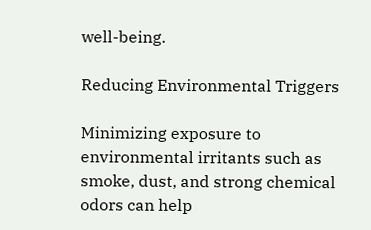well-being.

Reducing Environmental Triggers

Minimizing exposure to environmental irritants such as smoke, dust, and strong chemical odors can help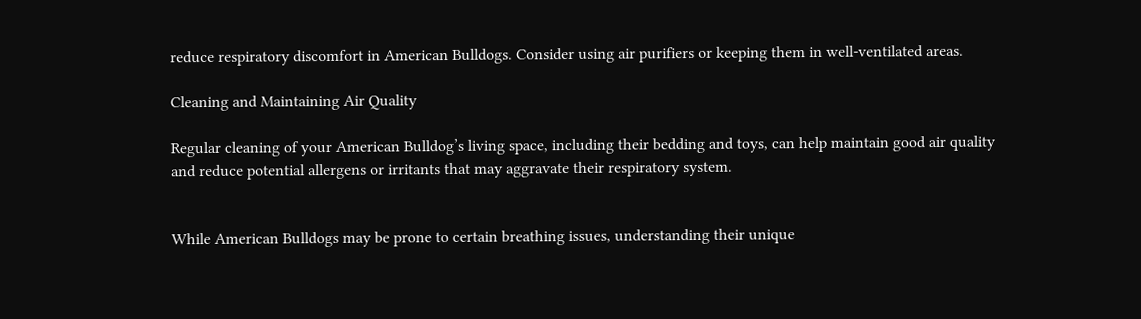reduce respiratory discomfort in American Bulldogs. Consider using air purifiers or keeping them in well-ventilated areas.

Cleaning and Maintaining Air Quality

Regular cleaning of your American Bulldog’s living space, including their bedding and toys, can help maintain good air quality and reduce potential allergens or irritants that may aggravate their respiratory system.


While American Bulldogs may be prone to certain breathing issues, understanding their unique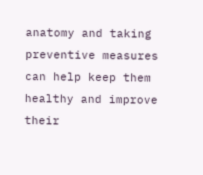anatomy and taking preventive measures can help keep them healthy and improve their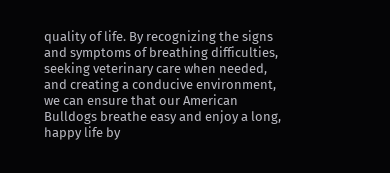quality of life. By recognizing the signs and symptoms of breathing difficulties, seeking veterinary care when needed, and creating a conducive environment, we can ensure that our American Bulldogs breathe easy and enjoy a long, happy life by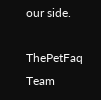our side.

ThePetFaq Team